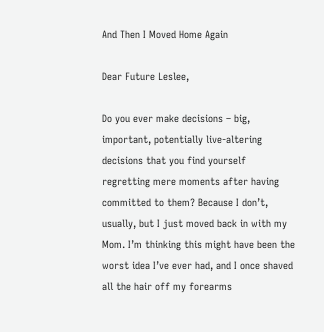And Then I Moved Home Again

Dear Future Leslee,

Do you ever make decisions – big, important, potentially live-altering decisions that you find yourself regretting mere moments after having committed to them? Because I don’t, usually, but I just moved back in with my Mom. I’m thinking this might have been the worst idea I’ve ever had, and I once shaved all the hair off my forearms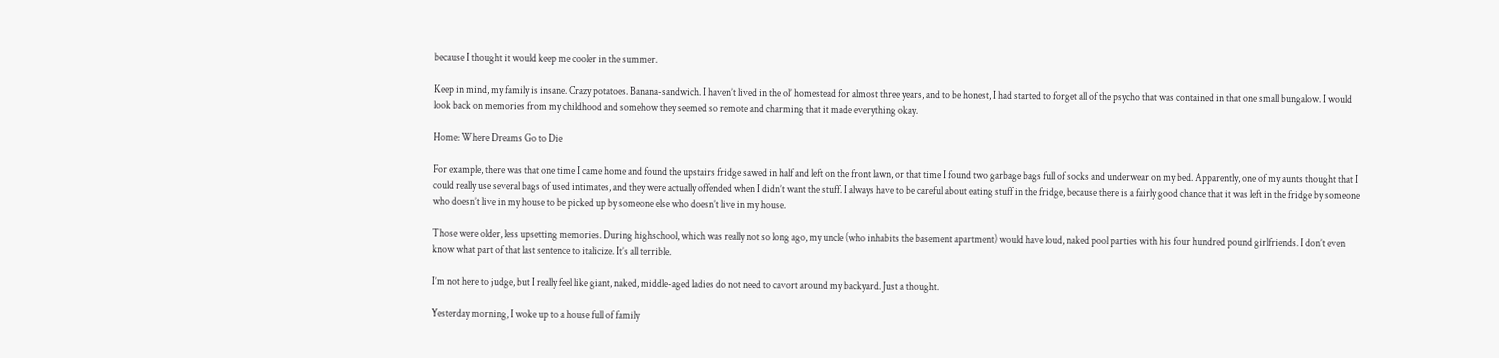because I thought it would keep me cooler in the summer.

Keep in mind, my family is insane. Crazy potatoes. Banana-sandwich. I haven’t lived in the ol’ homestead for almost three years, and to be honest, I had started to forget all of the psycho that was contained in that one small bungalow. I would look back on memories from my childhood and somehow they seemed so remote and charming that it made everything okay.

Home: Where Dreams Go to Die

For example, there was that one time I came home and found the upstairs fridge sawed in half and left on the front lawn, or that time I found two garbage bags full of socks and underwear on my bed. Apparently, one of my aunts thought that I could really use several bags of used intimates, and they were actually offended when I didn’t want the stuff. I always have to be careful about eating stuff in the fridge, because there is a fairly good chance that it was left in the fridge by someone who doesn’t live in my house to be picked up by someone else who doesn’t live in my house.

Those were older, less upsetting memories. During highschool, which was really not so long ago, my uncle (who inhabits the basement apartment) would have loud, naked pool parties with his four hundred pound girlfriends. I don’t even know what part of that last sentence to italicize. It’s all terrible.

I’m not here to judge, but I really feel like giant, naked, middle-aged ladies do not need to cavort around my backyard. Just a thought.

Yesterday morning, I woke up to a house full of family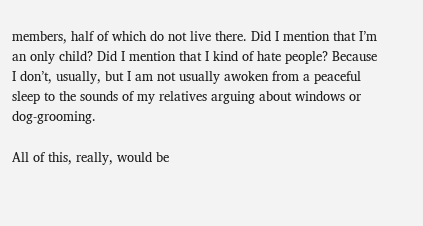members, half of which do not live there. Did I mention that I’m an only child? Did I mention that I kind of hate people? Because I don’t, usually, but I am not usually awoken from a peaceful sleep to the sounds of my relatives arguing about windows or dog-grooming.

All of this, really, would be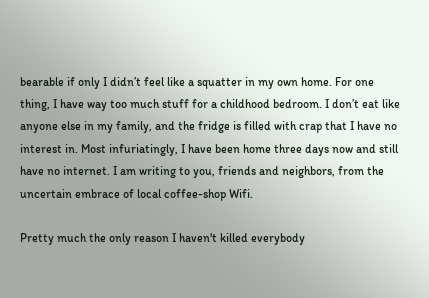bearable if only I didn’t feel like a squatter in my own home. For one thing, I have way too much stuff for a childhood bedroom. I don’t eat like anyone else in my family, and the fridge is filled with crap that I have no interest in. Most infuriatingly, I have been home three days now and still have no internet. I am writing to you, friends and neighbors, from the uncertain embrace of local coffee-shop Wifi.

Pretty much the only reason I haven't killed everybody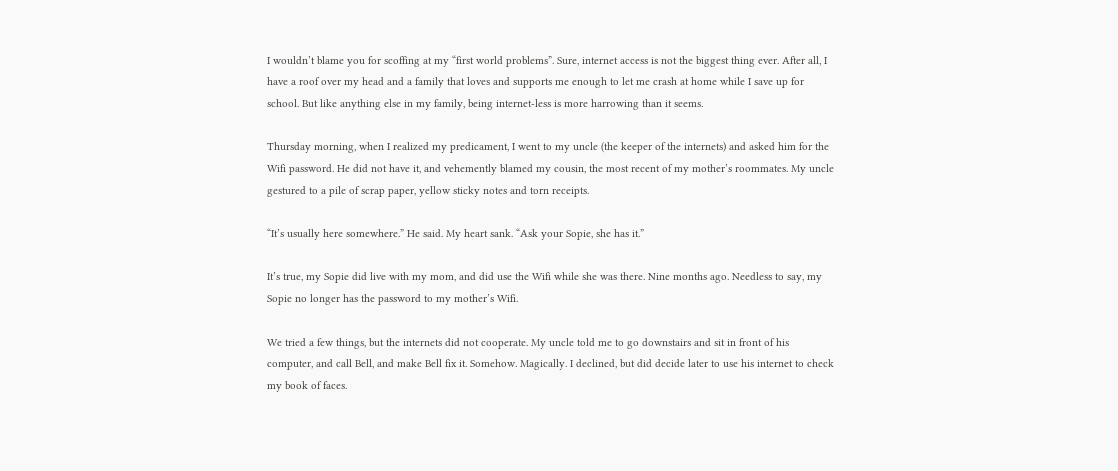I wouldn’t blame you for scoffing at my “first world problems”. Sure, internet access is not the biggest thing ever. After all, I have a roof over my head and a family that loves and supports me enough to let me crash at home while I save up for school. But like anything else in my family, being internet-less is more harrowing than it seems.

Thursday morning, when I realized my predicament, I went to my uncle (the keeper of the internets) and asked him for the Wifi password. He did not have it, and vehemently blamed my cousin, the most recent of my mother’s roommates. My uncle gestured to a pile of scrap paper, yellow sticky notes and torn receipts.

“It’s usually here somewhere.” He said. My heart sank. “Ask your Sopie, she has it.”

It’s true, my Sopie did live with my mom, and did use the Wifi while she was there. Nine months ago. Needless to say, my Sopie no longer has the password to my mother’s Wifi.

We tried a few things, but the internets did not cooperate. My uncle told me to go downstairs and sit in front of his computer, and call Bell, and make Bell fix it. Somehow. Magically. I declined, but did decide later to use his internet to check my book of faces.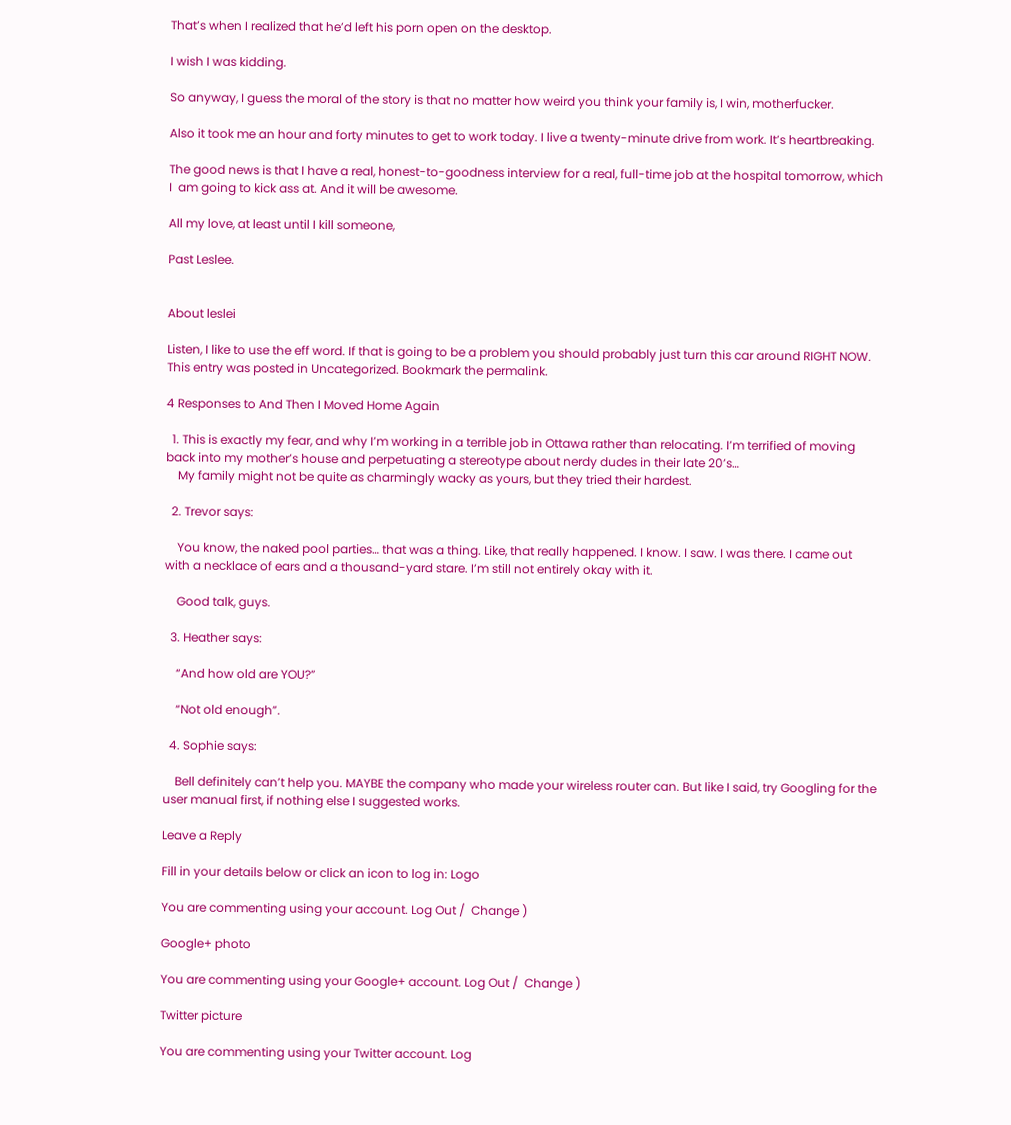That’s when I realized that he’d left his porn open on the desktop.

I wish I was kidding.

So anyway, I guess the moral of the story is that no matter how weird you think your family is, I win, motherfucker.

Also it took me an hour and forty minutes to get to work today. I live a twenty-minute drive from work. It’s heartbreaking.

The good news is that I have a real, honest-to-goodness interview for a real, full-time job at the hospital tomorrow, which I  am going to kick ass at. And it will be awesome.

All my love, at least until I kill someone,

Past Leslee.


About leslei

Listen, I like to use the eff word. If that is going to be a problem you should probably just turn this car around RIGHT NOW.
This entry was posted in Uncategorized. Bookmark the permalink.

4 Responses to And Then I Moved Home Again

  1. This is exactly my fear, and why I’m working in a terrible job in Ottawa rather than relocating. I’m terrified of moving back into my mother’s house and perpetuating a stereotype about nerdy dudes in their late 20’s…
    My family might not be quite as charmingly wacky as yours, but they tried their hardest.

  2. Trevor says:

    You know, the naked pool parties… that was a thing. Like, that really happened. I know. I saw. I was there. I came out with a necklace of ears and a thousand-yard stare. I’m still not entirely okay with it.

    Good talk, guys.

  3. Heather says:

    “And how old are YOU?”

    “Not old enough”.

  4. Sophie says:

    Bell definitely can’t help you. MAYBE the company who made your wireless router can. But like I said, try Googling for the user manual first, if nothing else I suggested works.

Leave a Reply

Fill in your details below or click an icon to log in: Logo

You are commenting using your account. Log Out /  Change )

Google+ photo

You are commenting using your Google+ account. Log Out /  Change )

Twitter picture

You are commenting using your Twitter account. Log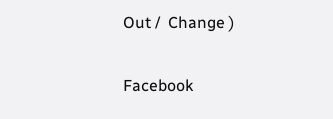Out /  Change )

Facebook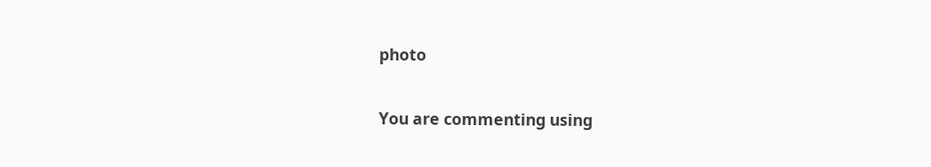photo

You are commenting using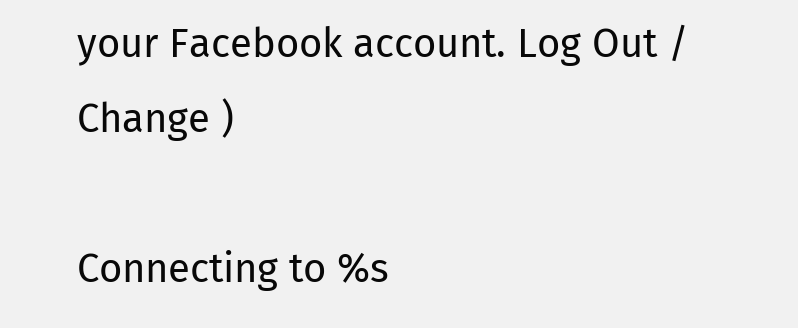your Facebook account. Log Out /  Change )

Connecting to %s